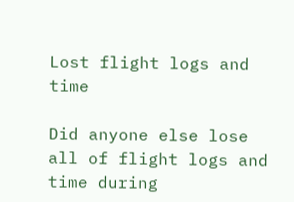Lost flight logs and time

Did anyone else lose all of flight logs and time during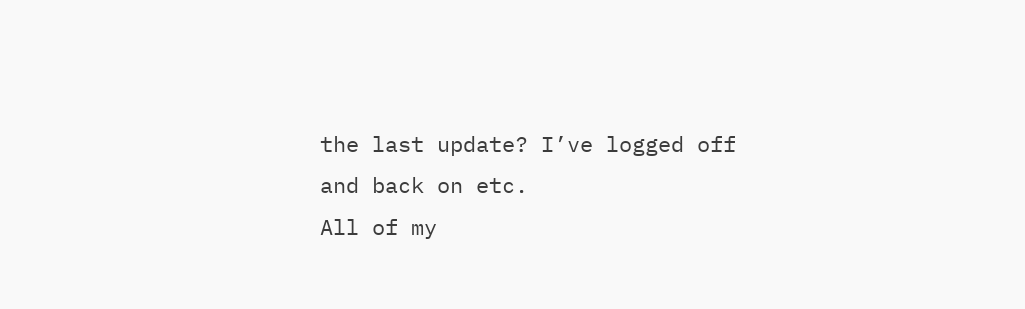the last update? I’ve logged off and back on etc.
All of my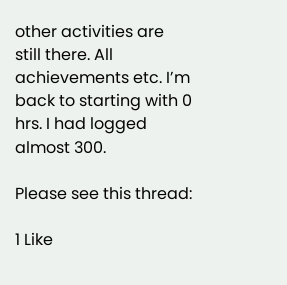other activities are still there. All achievements etc. I’m back to starting with 0 hrs. I had logged almost 300.

Please see this thread:

1 Like